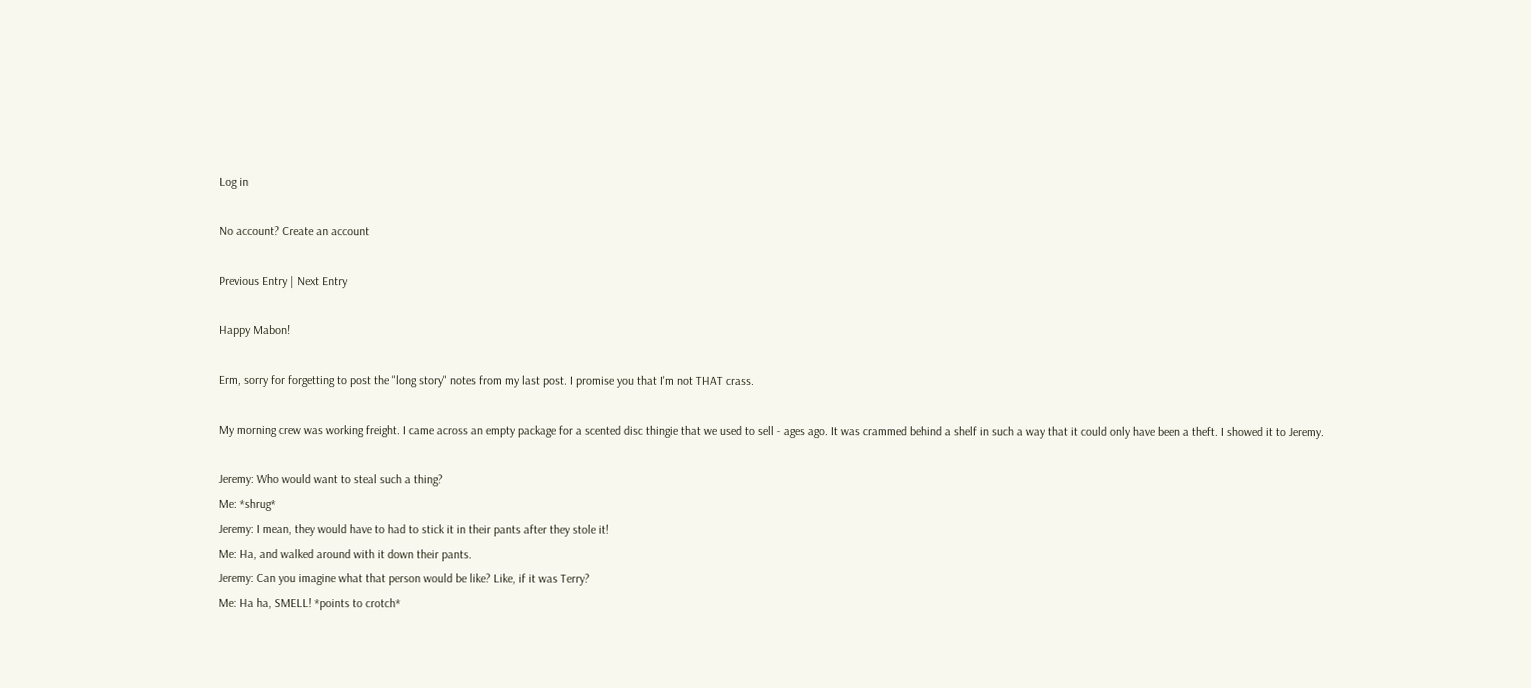Log in

No account? Create an account

Previous Entry | Next Entry

Happy Mabon!

Erm, sorry for forgetting to post the "long story" notes from my last post. I promise you that I'm not THAT crass.

My morning crew was working freight. I came across an empty package for a scented disc thingie that we used to sell - ages ago. It was crammed behind a shelf in such a way that it could only have been a theft. I showed it to Jeremy.

Jeremy: Who would want to steal such a thing?
Me: *shrug*
Jeremy: I mean, they would have to had to stick it in their pants after they stole it!
Me: Ha, and walked around with it down their pants.
Jeremy: Can you imagine what that person would be like? Like, if it was Terry?
Me: Ha ha, SMELL! *points to crotch*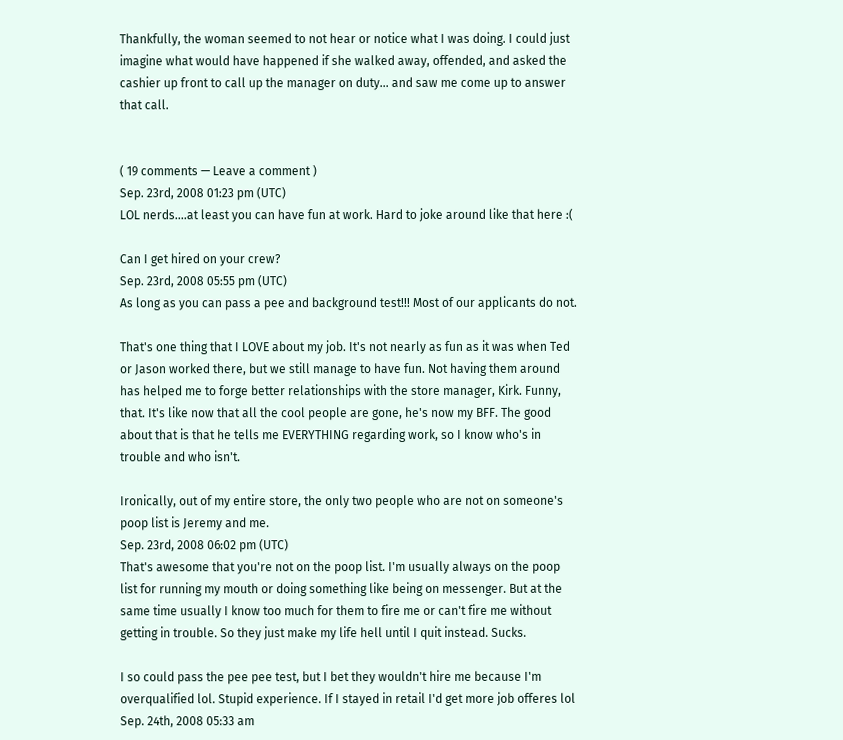Thankfully, the woman seemed to not hear or notice what I was doing. I could just imagine what would have happened if she walked away, offended, and asked the cashier up front to call up the manager on duty... and saw me come up to answer that call.


( 19 comments — Leave a comment )
Sep. 23rd, 2008 01:23 pm (UTC)
LOL nerds....at least you can have fun at work. Hard to joke around like that here :(

Can I get hired on your crew?
Sep. 23rd, 2008 05:55 pm (UTC)
As long as you can pass a pee and background test!!! Most of our applicants do not.

That's one thing that I LOVE about my job. It's not nearly as fun as it was when Ted or Jason worked there, but we still manage to have fun. Not having them around has helped me to forge better relationships with the store manager, Kirk. Funny, that. It's like now that all the cool people are gone, he's now my BFF. The good about that is that he tells me EVERYTHING regarding work, so I know who's in trouble and who isn't.

Ironically, out of my entire store, the only two people who are not on someone's poop list is Jeremy and me.
Sep. 23rd, 2008 06:02 pm (UTC)
That's awesome that you're not on the poop list. I'm usually always on the poop list for running my mouth or doing something like being on messenger. But at the same time usually I know too much for them to fire me or can't fire me without getting in trouble. So they just make my life hell until I quit instead. Sucks.

I so could pass the pee pee test, but I bet they wouldn't hire me because I'm overqualified lol. Stupid experience. If I stayed in retail I'd get more job offeres lol
Sep. 24th, 2008 05:33 am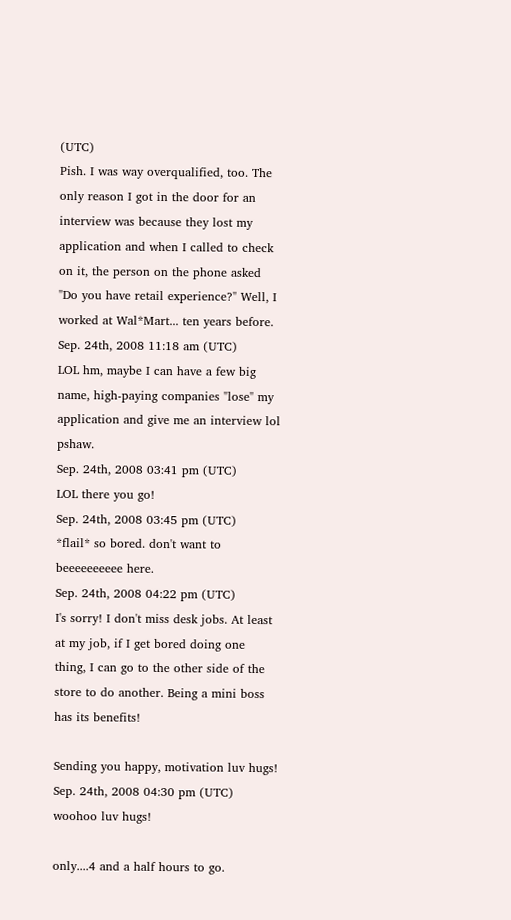(UTC)
Pish. I was way overqualified, too. The only reason I got in the door for an interview was because they lost my application and when I called to check on it, the person on the phone asked "Do you have retail experience?" Well, I worked at Wal*Mart... ten years before.
Sep. 24th, 2008 11:18 am (UTC)
LOL hm, maybe I can have a few big name, high-paying companies "lose" my application and give me an interview lol pshaw.
Sep. 24th, 2008 03:41 pm (UTC)
LOL there you go!
Sep. 24th, 2008 03:45 pm (UTC)
*flail* so bored. don't want to beeeeeeeeee here.
Sep. 24th, 2008 04:22 pm (UTC)
I's sorry! I don't miss desk jobs. At least at my job, if I get bored doing one thing, I can go to the other side of the store to do another. Being a mini boss has its benefits!

Sending you happy, motivation luv hugs!
Sep. 24th, 2008 04:30 pm (UTC)
woohoo luv hugs!

only....4 and a half hours to go.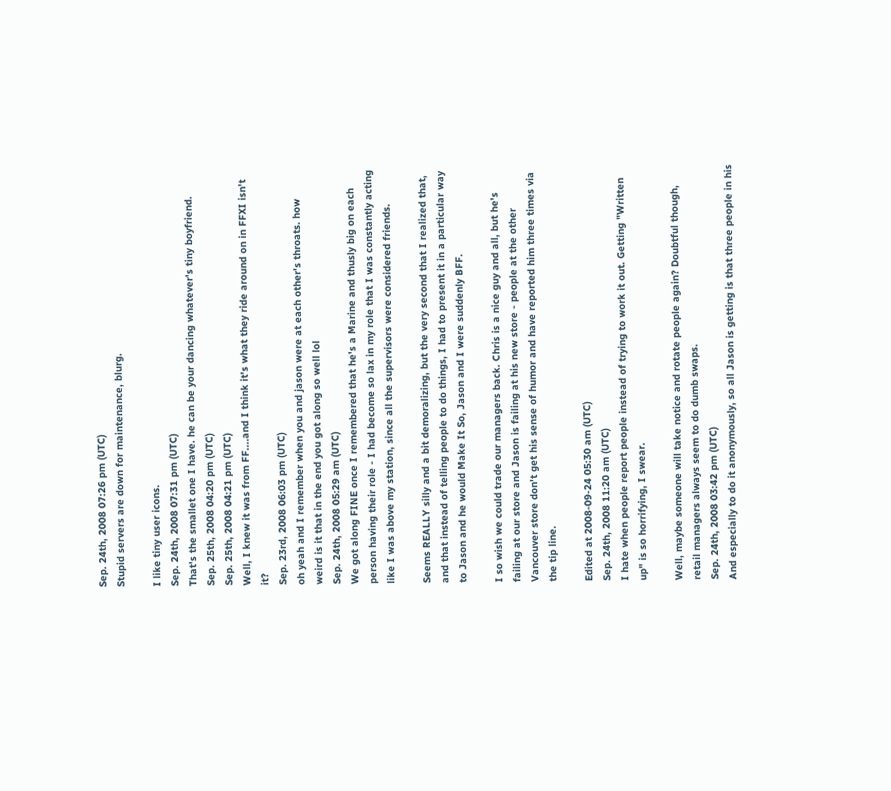Sep. 24th, 2008 07:26 pm (UTC)
Stupid servers are down for maintenance, blurg.

I like tiny user icons.
Sep. 24th, 2008 07:31 pm (UTC)
That's the smallet one I have. he can be your dancing whatever's tiny boyfriend.
Sep. 25th, 2008 04:20 pm (UTC)
Sep. 25th, 2008 04:21 pm (UTC)
Well, I knew it was from FF....and I think it's what they ride around on in FFXI isn't it?
Sep. 23rd, 2008 06:03 pm (UTC)
oh yeah and I remember when you and jason were at each other's throats. how weird is it that in the end you got along so well lol
Sep. 24th, 2008 05:29 am (UTC)
We got along FINE once I remembered that he's a Marine and thusly big on each person having their role - I had become so lax in my role that I was constantly acting like I was above my station, since all the supervisors were considered friends.

Seems REALLY silly and a bit demoralizing, but the very second that I realized that, and that instead of telling people to do things, I had to present it in a particular way to Jason and he would Make It So, Jason and I were suddenly BFF.

I so wish we could trade our managers back. Chris is a nice guy and all, but he's failing at our store and Jason is failing at his new store - people at the other Vancouver store don't get his sense of humor and have reported him three times via the tip line.

Edited at 2008-09-24 05:30 am (UTC)
Sep. 24th, 2008 11:20 am (UTC)
I hate when people report people instead of trying to work it out. Getting "Written up" is so horrifying, I swear.

Well, maybe someone will take notice and rotate people again? Doubtful though, retail managers always seem to do dumb swaps.
Sep. 24th, 2008 03:42 pm (UTC)
And especially to do it anonymously, so all Jason is getting is that three people in his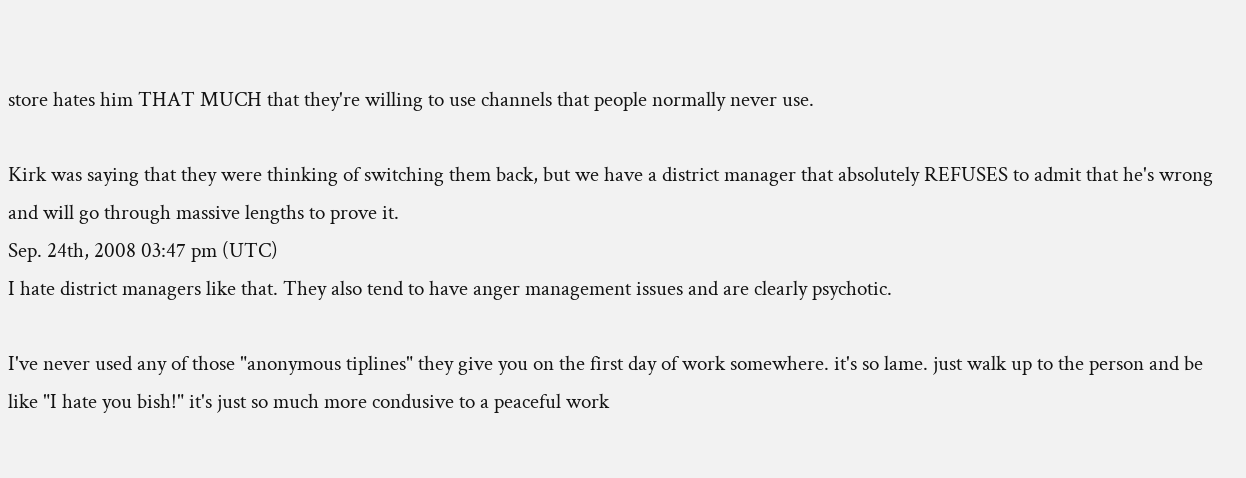store hates him THAT MUCH that they're willing to use channels that people normally never use.

Kirk was saying that they were thinking of switching them back, but we have a district manager that absolutely REFUSES to admit that he's wrong and will go through massive lengths to prove it.
Sep. 24th, 2008 03:47 pm (UTC)
I hate district managers like that. They also tend to have anger management issues and are clearly psychotic.

I've never used any of those "anonymous tiplines" they give you on the first day of work somewhere. it's so lame. just walk up to the person and be like "I hate you bish!" it's just so much more condusive to a peaceful work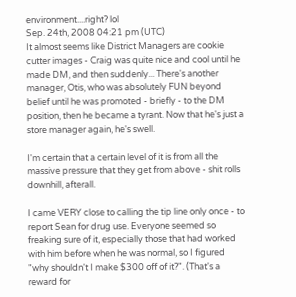environment....right? lol
Sep. 24th, 2008 04:21 pm (UTC)
It almost seems like District Managers are cookie cutter images - Craig was quite nice and cool until he made DM, and then suddenly... There's another manager, Otis, who was absolutely FUN beyond belief until he was promoted - briefly - to the DM position, then he became a tyrant. Now that he's just a store manager again, he's swell.

I'm certain that a certain level of it is from all the massive pressure that they get from above - shit rolls downhill, afterall.

I came VERY close to calling the tip line only once - to report Sean for drug use. Everyone seemed so freaking sure of it, especially those that had worked with him before when he was normal, so I figured "why shouldn't I make $300 off of it?". (That's a reward for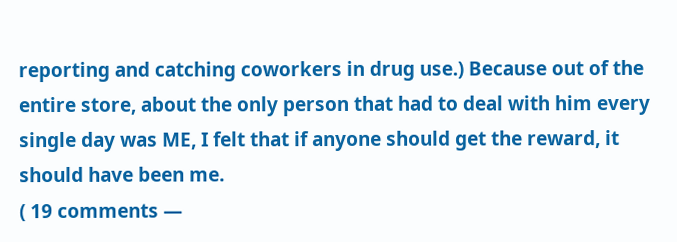reporting and catching coworkers in drug use.) Because out of the entire store, about the only person that had to deal with him every single day was ME, I felt that if anyone should get the reward, it should have been me.
( 19 comments —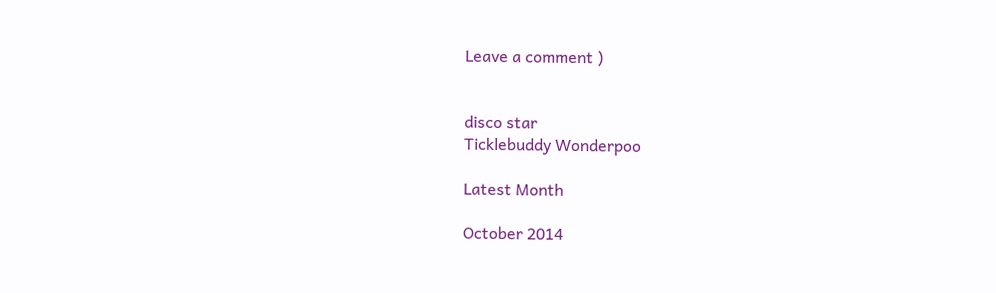Leave a comment )


disco star
Ticklebuddy Wonderpoo

Latest Month

October 2014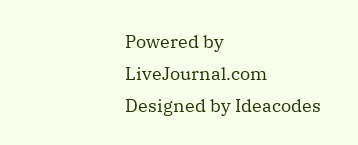Powered by LiveJournal.com
Designed by Ideacodes